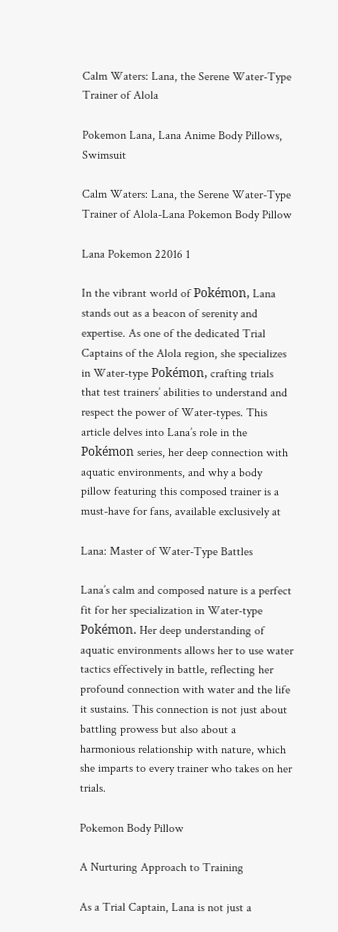Calm Waters: Lana, the Serene Water-Type Trainer of Alola

Pokemon Lana, Lana Anime Body Pillows, Swimsuit

Calm Waters: Lana, the Serene Water-Type Trainer of Alola-Lana Pokemon Body Pillow

Lana Pokemon 22016 1

In the vibrant world of Pokémon, Lana stands out as a beacon of serenity and expertise. As one of the dedicated Trial Captains of the Alola region, she specializes in Water-type Pokémon, crafting trials that test trainers’ abilities to understand and respect the power of Water-types. This article delves into Lana’s role in the Pokémon series, her deep connection with aquatic environments, and why a body pillow featuring this composed trainer is a must-have for fans, available exclusively at

Lana: Master of Water-Type Battles

Lana’s calm and composed nature is a perfect fit for her specialization in Water-type Pokémon. Her deep understanding of aquatic environments allows her to use water tactics effectively in battle, reflecting her profound connection with water and the life it sustains. This connection is not just about battling prowess but also about a harmonious relationship with nature, which she imparts to every trainer who takes on her trials.

Pokemon Body Pillow

A Nurturing Approach to Training

As a Trial Captain, Lana is not just a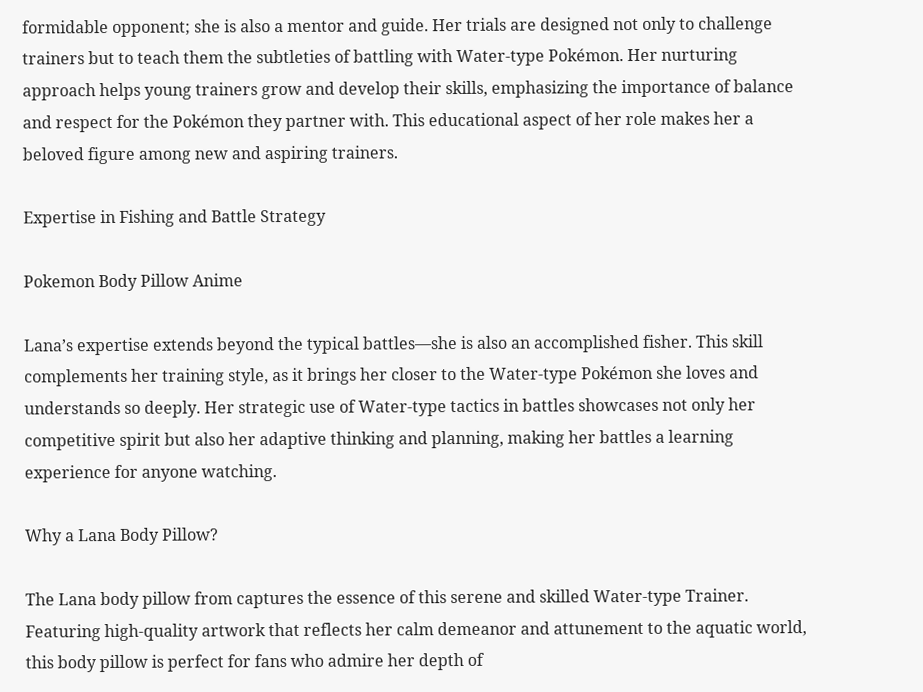formidable opponent; she is also a mentor and guide. Her trials are designed not only to challenge trainers but to teach them the subtleties of battling with Water-type Pokémon. Her nurturing approach helps young trainers grow and develop their skills, emphasizing the importance of balance and respect for the Pokémon they partner with. This educational aspect of her role makes her a beloved figure among new and aspiring trainers.

Expertise in Fishing and Battle Strategy

Pokemon Body Pillow Anime

Lana’s expertise extends beyond the typical battles—she is also an accomplished fisher. This skill complements her training style, as it brings her closer to the Water-type Pokémon she loves and understands so deeply. Her strategic use of Water-type tactics in battles showcases not only her competitive spirit but also her adaptive thinking and planning, making her battles a learning experience for anyone watching.

Why a Lana Body Pillow?

The Lana body pillow from captures the essence of this serene and skilled Water-type Trainer. Featuring high-quality artwork that reflects her calm demeanor and attunement to the aquatic world, this body pillow is perfect for fans who admire her depth of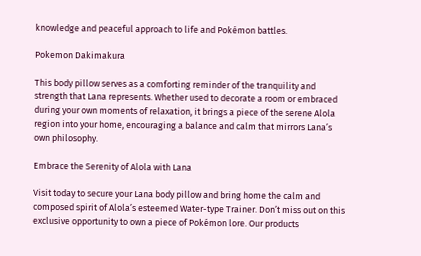knowledge and peaceful approach to life and Pokémon battles.

Pokemon Dakimakura

This body pillow serves as a comforting reminder of the tranquility and strength that Lana represents. Whether used to decorate a room or embraced during your own moments of relaxation, it brings a piece of the serene Alola region into your home, encouraging a balance and calm that mirrors Lana’s own philosophy.

Embrace the Serenity of Alola with Lana

Visit today to secure your Lana body pillow and bring home the calm and composed spirit of Alola’s esteemed Water-type Trainer. Don’t miss out on this exclusive opportunity to own a piece of Pokémon lore. Our products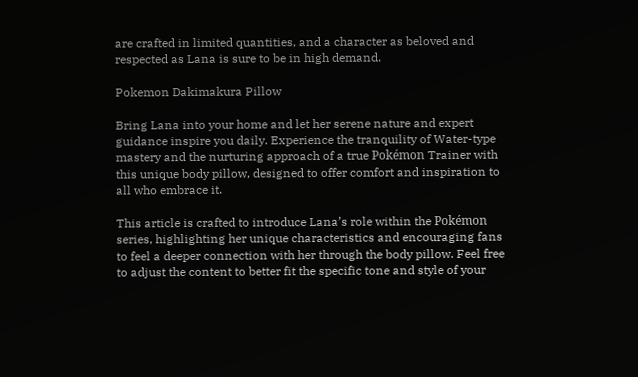are crafted in limited quantities, and a character as beloved and respected as Lana is sure to be in high demand.

Pokemon Dakimakura Pillow

Bring Lana into your home and let her serene nature and expert guidance inspire you daily. Experience the tranquility of Water-type mastery and the nurturing approach of a true Pokémon Trainer with this unique body pillow, designed to offer comfort and inspiration to all who embrace it.

This article is crafted to introduce Lana’s role within the Pokémon series, highlighting her unique characteristics and encouraging fans to feel a deeper connection with her through the body pillow. Feel free to adjust the content to better fit the specific tone and style of your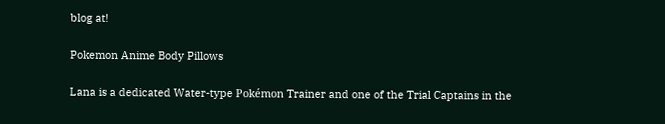blog at!

Pokemon Anime Body Pillows

Lana is a dedicated Water-type Pokémon Trainer and one of the Trial Captains in the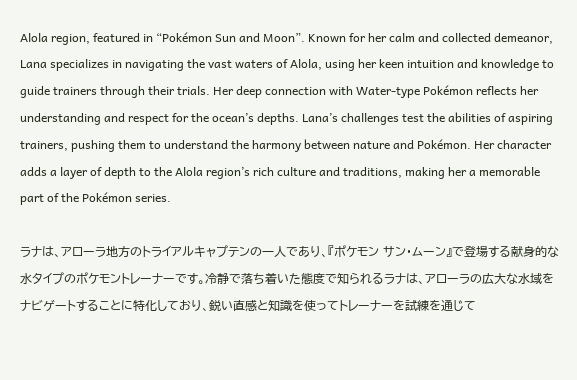Alola region, featured in “Pokémon Sun and Moon”. Known for her calm and collected demeanor, Lana specializes in navigating the vast waters of Alola, using her keen intuition and knowledge to guide trainers through their trials. Her deep connection with Water-type Pokémon reflects her understanding and respect for the ocean’s depths. Lana’s challenges test the abilities of aspiring trainers, pushing them to understand the harmony between nature and Pokémon. Her character adds a layer of depth to the Alola region’s rich culture and traditions, making her a memorable part of the Pokémon series.

ラナは、アローラ地方のトライアルキャプテンの一人であり、『ポケモン サン・ムーン』で登場する献身的な水タイプのポケモントレーナーです。冷静で落ち着いた態度で知られるラナは、アローラの広大な水域をナビゲートすることに特化しており、鋭い直感と知識を使ってトレーナーを試練を通じて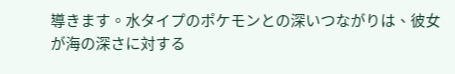導きます。水タイプのポケモンとの深いつながりは、彼女が海の深さに対する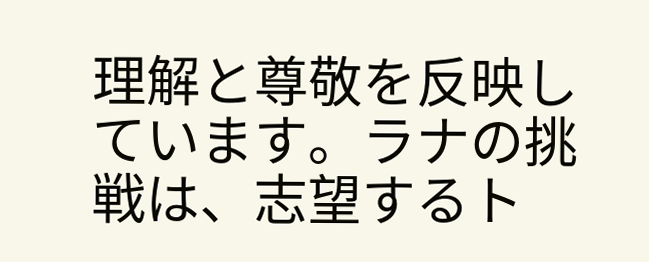理解と尊敬を反映しています。ラナの挑戦は、志望するト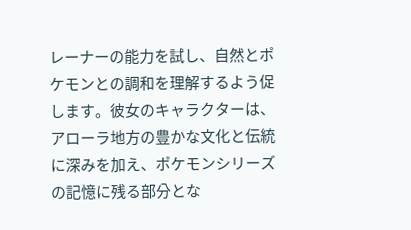レーナーの能力を試し、自然とポケモンとの調和を理解するよう促します。彼女のキャラクターは、アローラ地方の豊かな文化と伝統に深みを加え、ポケモンシリーズの記憶に残る部分とな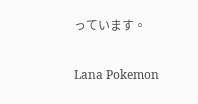っています。

Lana Pokemon